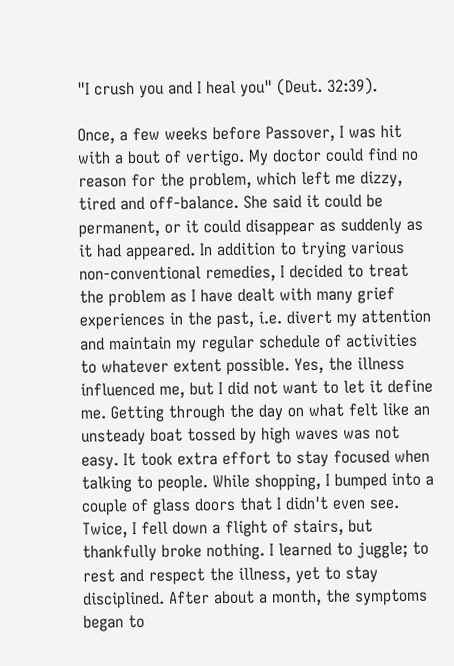"I crush you and I heal you" (Deut. 32:39).

Once, a few weeks before Passover, I was hit with a bout of vertigo. My doctor could find no reason for the problem, which left me dizzy, tired and off-balance. She said it could be permanent, or it could disappear as suddenly as it had appeared. In addition to trying various non-conventional remedies, I decided to treat the problem as I have dealt with many grief experiences in the past, i.e. divert my attention and maintain my regular schedule of activities to whatever extent possible. Yes, the illness influenced me, but I did not want to let it define me. Getting through the day on what felt like an unsteady boat tossed by high waves was not easy. It took extra effort to stay focused when talking to people. While shopping, I bumped into a couple of glass doors that I didn't even see. Twice, I fell down a flight of stairs, but thankfully broke nothing. I learned to juggle; to rest and respect the illness, yet to stay disciplined. After about a month, the symptoms began to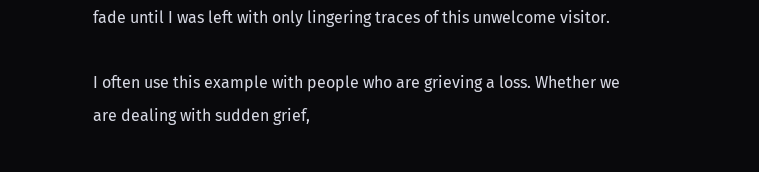fade until I was left with only lingering traces of this unwelcome visitor.

I often use this example with people who are grieving a loss. Whether we are dealing with sudden grief,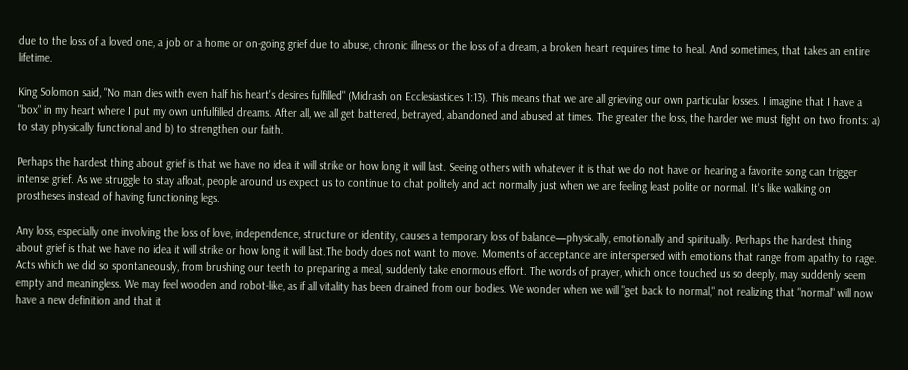due to the loss of a loved one, a job or a home or on-going grief due to abuse, chronic illness or the loss of a dream, a broken heart requires time to heal. And sometimes, that takes an entire lifetime.

King Solomon said, "No man dies with even half his heart's desires fulfilled" (Midrash on Ecclesiastices 1:13). This means that we are all grieving our own particular losses. I imagine that I have a "box" in my heart where I put my own unfulfilled dreams. After all, we all get battered, betrayed, abandoned and abused at times. The greater the loss, the harder we must fight on two fronts: a) to stay physically functional and b) to strengthen our faith.

Perhaps the hardest thing about grief is that we have no idea it will strike or how long it will last. Seeing others with whatever it is that we do not have or hearing a favorite song can trigger intense grief. As we struggle to stay afloat, people around us expect us to continue to chat politely and act normally just when we are feeling least polite or normal. It's like walking on prostheses instead of having functioning legs.

Any loss, especially one involving the loss of love, independence, structure or identity, causes a temporary loss of balance—physically, emotionally and spiritually. Perhaps the hardest thing about grief is that we have no idea it will strike or how long it will last.The body does not want to move. Moments of acceptance are interspersed with emotions that range from apathy to rage. Acts which we did so spontaneously, from brushing our teeth to preparing a meal, suddenly take enormous effort. The words of prayer, which once touched us so deeply, may suddenly seem empty and meaningless. We may feel wooden and robot-like, as if all vitality has been drained from our bodies. We wonder when we will "get back to normal," not realizing that "normal" will now have a new definition and that it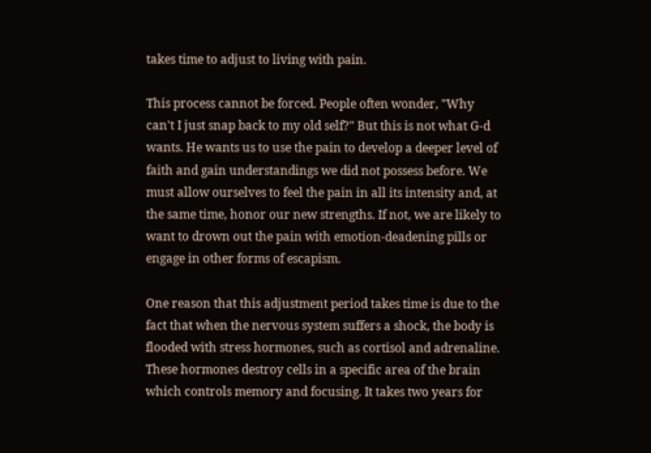takes time to adjust to living with pain.

This process cannot be forced. People often wonder, "Why can't I just snap back to my old self?" But this is not what G‑d wants. He wants us to use the pain to develop a deeper level of faith and gain understandings we did not possess before. We must allow ourselves to feel the pain in all its intensity and, at the same time, honor our new strengths. If not, we are likely to want to drown out the pain with emotion-deadening pills or engage in other forms of escapism.

One reason that this adjustment period takes time is due to the fact that when the nervous system suffers a shock, the body is flooded with stress hormones, such as cortisol and adrenaline. These hormones destroy cells in a specific area of the brain which controls memory and focusing. It takes two years for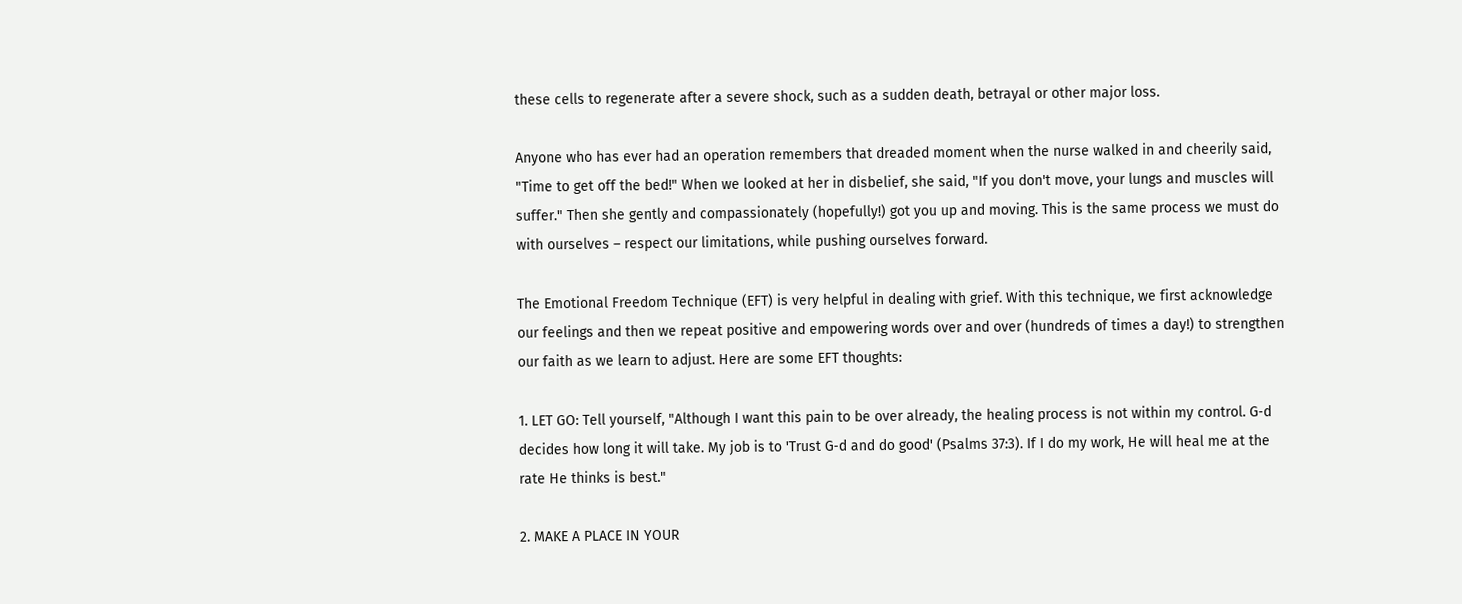these cells to regenerate after a severe shock, such as a sudden death, betrayal or other major loss.

Anyone who has ever had an operation remembers that dreaded moment when the nurse walked in and cheerily said, "Time to get off the bed!" When we looked at her in disbelief, she said, "If you don't move, your lungs and muscles will suffer." Then she gently and compassionately (hopefully!) got you up and moving. This is the same process we must do with ourselves – respect our limitations, while pushing ourselves forward.

The Emotional Freedom Technique (EFT) is very helpful in dealing with grief. With this technique, we first acknowledge our feelings and then we repeat positive and empowering words over and over (hundreds of times a day!) to strengthen our faith as we learn to adjust. Here are some EFT thoughts:

1. LET GO: Tell yourself, "Although I want this pain to be over already, the healing process is not within my control. G‑d decides how long it will take. My job is to 'Trust G‑d and do good' (Psalms 37:3). If I do my work, He will heal me at the rate He thinks is best."

2. MAKE A PLACE IN YOUR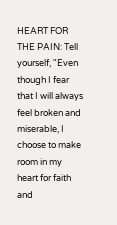HEART FOR THE PAIN: Tell yourself, "Even though I fear that I will always feel broken and miserable, I choose to make room in my heart for faith and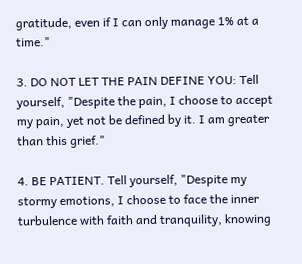gratitude, even if I can only manage 1% at a time."

3. DO NOT LET THE PAIN DEFINE YOU: Tell yourself, "Despite the pain, I choose to accept my pain, yet not be defined by it. I am greater than this grief."

4. BE PATIENT. Tell yourself, "Despite my stormy emotions, I choose to face the inner turbulence with faith and tranquility, knowing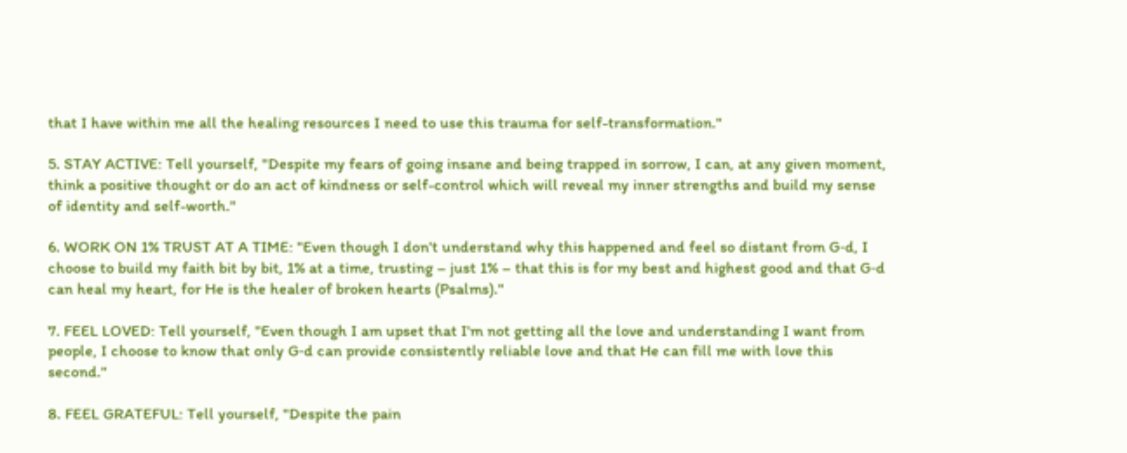that I have within me all the healing resources I need to use this trauma for self-transformation."

5. STAY ACTIVE: Tell yourself, "Despite my fears of going insane and being trapped in sorrow, I can, at any given moment, think a positive thought or do an act of kindness or self-control which will reveal my inner strengths and build my sense of identity and self-worth."

6. WORK ON 1% TRUST AT A TIME: "Even though I don't understand why this happened and feel so distant from G‑d, I choose to build my faith bit by bit, 1% at a time, trusting – just 1% – that this is for my best and highest good and that G‑d can heal my heart, for He is the healer of broken hearts (Psalms)."

7. FEEL LOVED: Tell yourself, "Even though I am upset that I'm not getting all the love and understanding I want from people, I choose to know that only G‑d can provide consistently reliable love and that He can fill me with love this second."

8. FEEL GRATEFUL: Tell yourself, "Despite the pain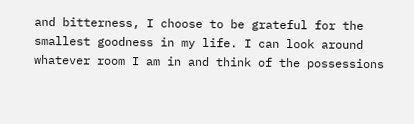and bitterness, I choose to be grateful for the smallest goodness in my life. I can look around whatever room I am in and think of the possessions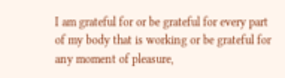I am grateful for or be grateful for every part of my body that is working or be grateful for any moment of pleasure,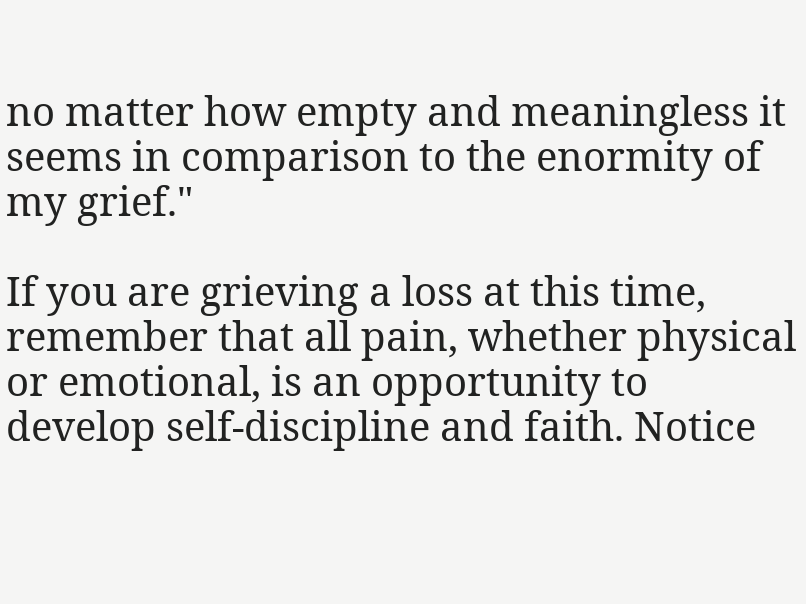no matter how empty and meaningless it seems in comparison to the enormity of my grief."

If you are grieving a loss at this time, remember that all pain, whether physical or emotional, is an opportunity to develop self-discipline and faith. Notice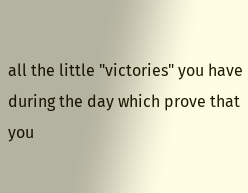all the little "victories" you have during the day which prove that you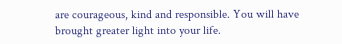are courageous, kind and responsible. You will have brought greater light into your life.